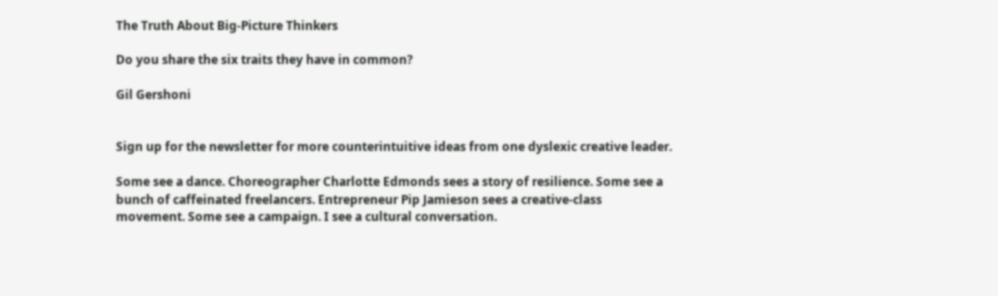The Truth About Big-Picture Thinkers

Do you share the six traits they have in common?

Gil Gershoni


Sign up for the newsletter for more counterintuitive ideas from one dyslexic creative leader.

Some see a dance. Choreographer Charlotte Edmonds sees a story of resilience. Some see a bunch of caffeinated freelancers. Entrepreneur Pip Jamieson sees a creative-class movement. Some see a campaign. I see a cultural conversation.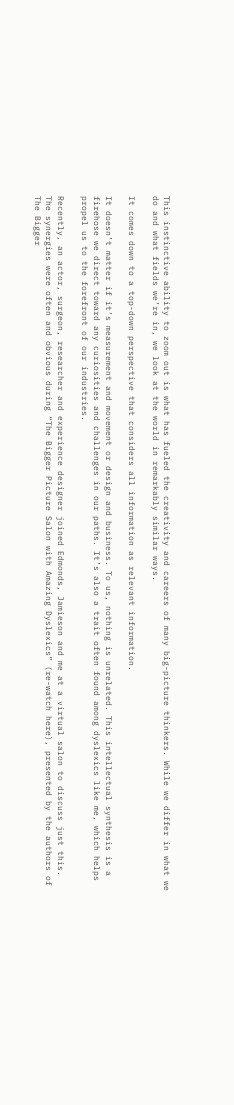This instinctive ability to zoom out is what has fueled the creativity and careers of many big-picture thinkers. While we differ in what we do and what fields we’re in, we look at the world in remarkably similar ways.

It comes down to a top-down perspective that considers all information as relevant information.

It doesn’t matter if it’s measurement and movement or design and business. To us, nothing is unrelated. This intellectual synthesis is a firehose we direct toward any curiosities and challenges in our paths. It’s also a trait often found among dyslexics like me, which helps propel us to the forefront of our industries.

Recently, an actor, surgeon, researcher and experience designer joined Edmonds, Jamieson and me at a virtual salon to discuss just this. The synergies were often and obvious during “The Bigger Picture Salon with Amazing Dyslexics” (re-watch here), presented by the authors of The Bigger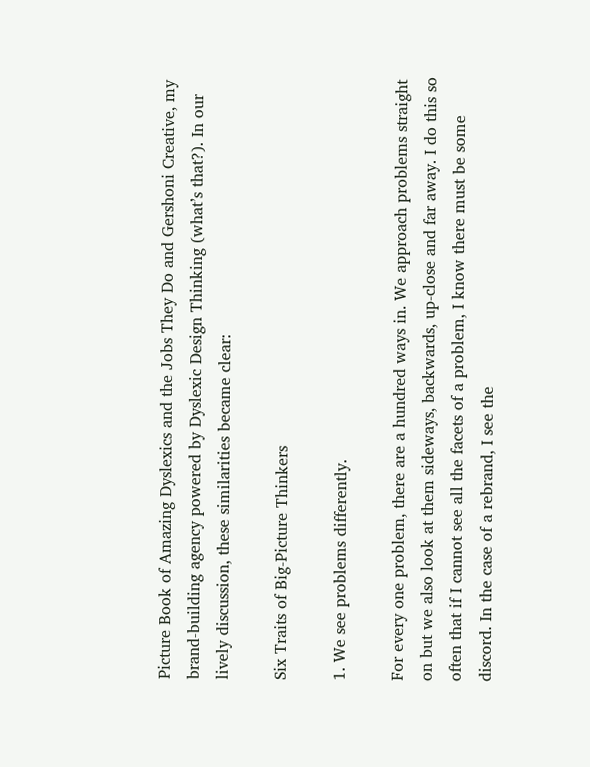Picture Book of Amazing Dyslexics and the Jobs They Do and Gershoni Creative, my brand-building agency powered by Dyslexic Design Thinking (what’s that?). In our lively discussion, these similarities became clear:

Six Traits of Big-Picture Thinkers

1. We see problems differently.

For every one problem, there are a hundred ways in. We approach problems straight on but we also look at them sideways, backwards, up-close and far away. I do this so often that if I cannot see all the facets of a problem, I know there must be some discord. In the case of a rebrand, I see the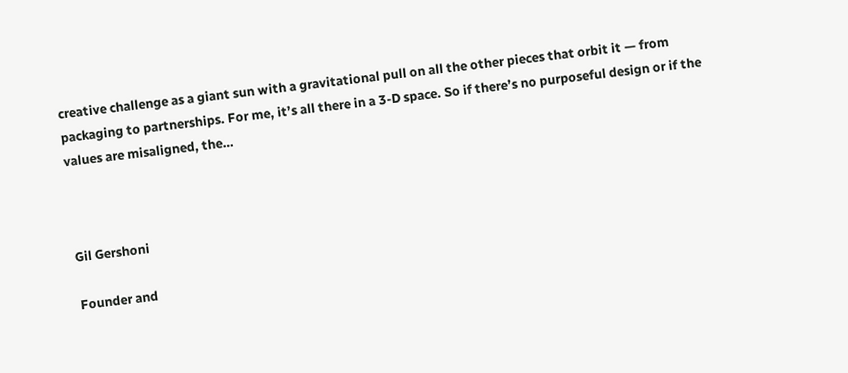creative challenge as a giant sun with a gravitational pull on all the other pieces that orbit it — from packaging to partnerships. For me, it’s all there in a 3-D space. So if there’s no purposeful design or if the values are misaligned, the…



Gil Gershoni

Founder and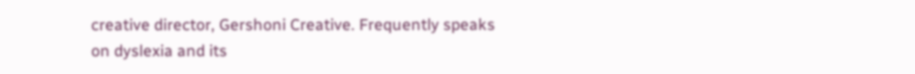creative director, Gershoni Creative. Frequently speaks on dyslexia and its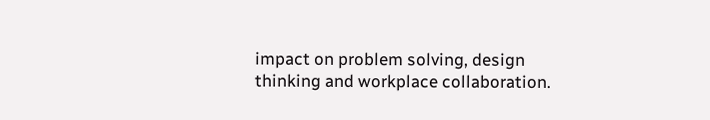impact on problem solving, design thinking and workplace collaboration.